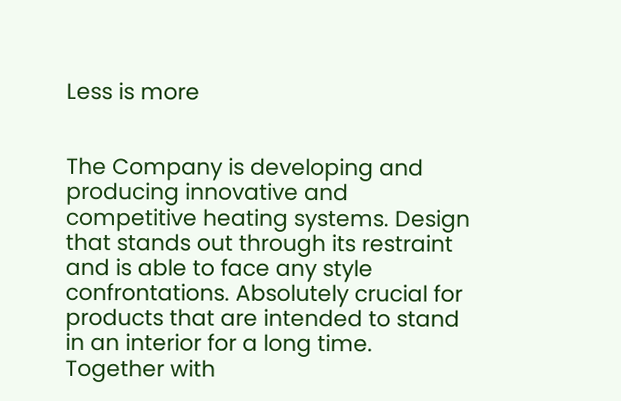Less is more


The Company is developing and producing innovative and competitive heating systems. Design that stands out through its restraint and is able to face any style confrontations. Absolutely crucial for products that are intended to stand in an interior for a long time. Together with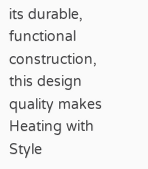its durable, functional construction, this design quality makes  Heating with Style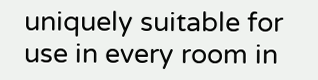uniquely suitable for use in every room in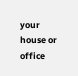your house or office